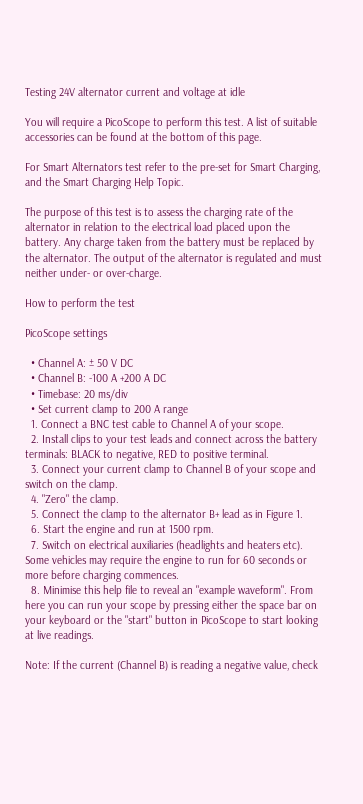Testing 24V alternator current and voltage at idle

You will require a PicoScope to perform this test. A list of suitable accessories can be found at the bottom of this page.

For Smart Alternators test refer to the pre-set for Smart Charging, and the Smart Charging Help Topic.

The purpose of this test is to assess the charging rate of the alternator in relation to the electrical load placed upon the battery. Any charge taken from the battery must be replaced by the alternator. The output of the alternator is regulated and must neither under- or over-charge.

How to perform the test

PicoScope settings

  • Channel A: ± 50 V DC
  • Channel B: -100 A +200 A DC
  • Timebase: 20 ms/div
  • Set current clamp to 200 A range
  1. Connect a BNC test cable to Channel A of your scope.
  2. Install clips to your test leads and connect across the battery terminals: BLACK to negative, RED to positive terminal.
  3. Connect your current clamp to Channel B of your scope and switch on the clamp.
  4. "Zero" the clamp.
  5. Connect the clamp to the alternator B+ lead as in Figure 1.
  6. Start the engine and run at 1500 rpm.
  7. Switch on electrical auxiliaries (headlights and heaters etc). Some vehicles may require the engine to run for 60 seconds or more before charging commences.
  8. Minimise this help file to reveal an "example waveform". From here you can run your scope by pressing either the space bar on your keyboard or the "start" button in PicoScope to start looking at live readings.

Note: If the current (Channel B) is reading a negative value, check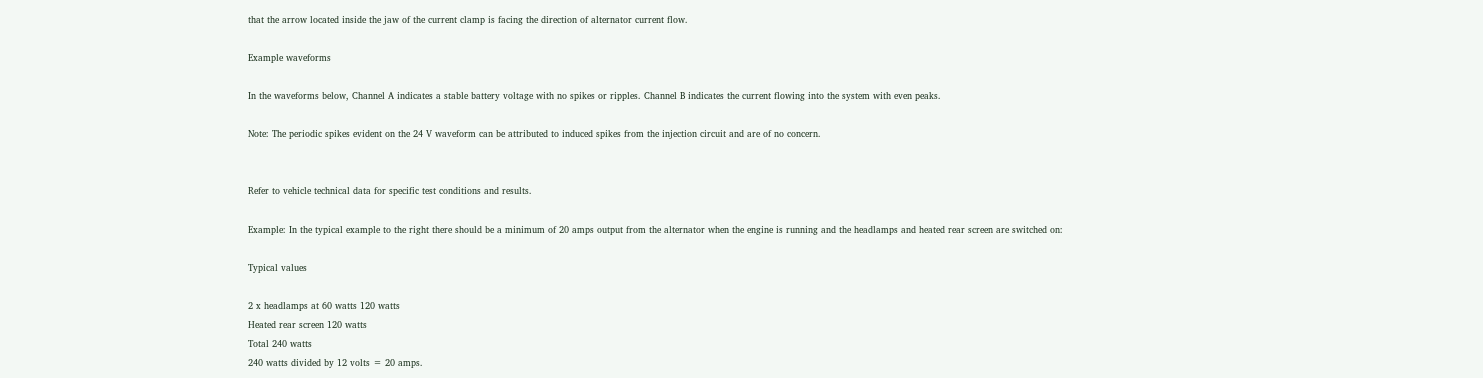that the arrow located inside the jaw of the current clamp is facing the direction of alternator current flow.

Example waveforms

In the waveforms below, Channel A indicates a stable battery voltage with no spikes or ripples. Channel B indicates the current flowing into the system with even peaks.

Note: The periodic spikes evident on the 24 V waveform can be attributed to induced spikes from the injection circuit and are of no concern.


Refer to vehicle technical data for specific test conditions and results.

Example: In the typical example to the right there should be a minimum of 20 amps output from the alternator when the engine is running and the headlamps and heated rear screen are switched on:

Typical values

2 x headlamps at 60 watts 120 watts
Heated rear screen 120 watts
Total 240 watts
240 watts divided by 12 volts = 20 amps.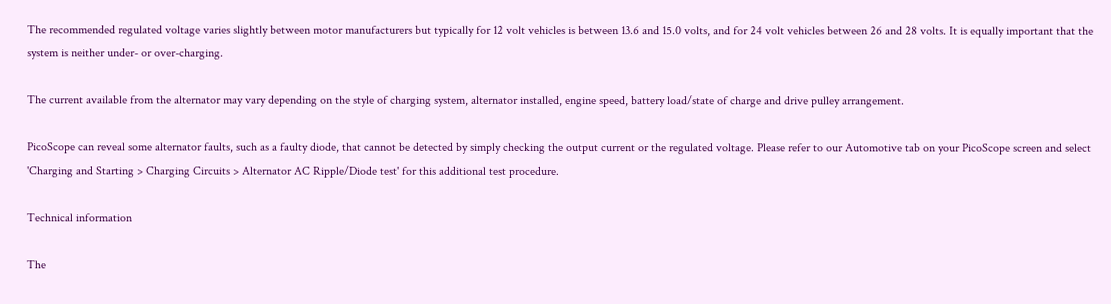The recommended regulated voltage varies slightly between motor manufacturers but typically for 12 volt vehicles is between 13.6 and 15.0 volts, and for 24 volt vehicles between 26 and 28 volts. It is equally important that the system is neither under- or over-charging.

The current available from the alternator may vary depending on the style of charging system, alternator installed, engine speed, battery load/state of charge and drive pulley arrangement.

PicoScope can reveal some alternator faults, such as a faulty diode, that cannot be detected by simply checking the output current or the regulated voltage. Please refer to our Automotive tab on your PicoScope screen and select 'Charging and Starting > Charging Circuits > Alternator AC Ripple/Diode test' for this additional test procedure.

Technical information

The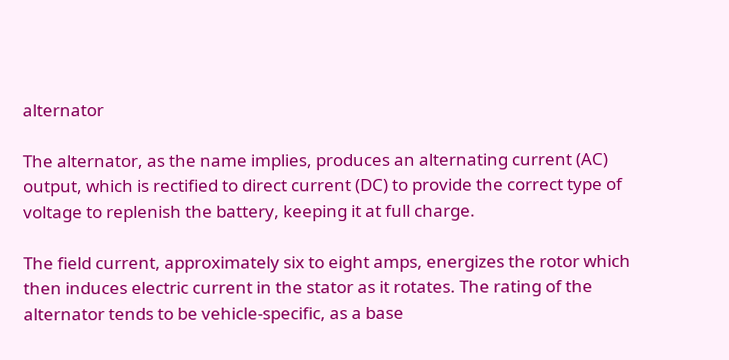alternator

The alternator, as the name implies, produces an alternating current (AC) output, which is rectified to direct current (DC) to provide the correct type of voltage to replenish the battery, keeping it at full charge.

The field current, approximately six to eight amps, energizes the rotor which then induces electric current in the stator as it rotates. The rating of the alternator tends to be vehicle-specific, as a base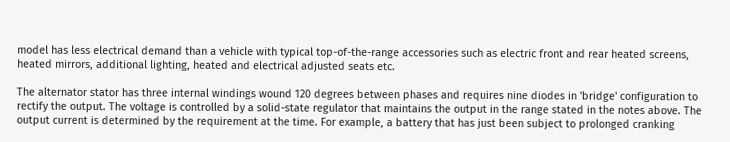model has less electrical demand than a vehicle with typical top-of-the-range accessories such as electric front and rear heated screens, heated mirrors, additional lighting, heated and electrical adjusted seats etc.

The alternator stator has three internal windings wound 120 degrees between phases and requires nine diodes in 'bridge' configuration to rectify the output. The voltage is controlled by a solid-state regulator that maintains the output in the range stated in the notes above. The output current is determined by the requirement at the time. For example, a battery that has just been subject to prolonged cranking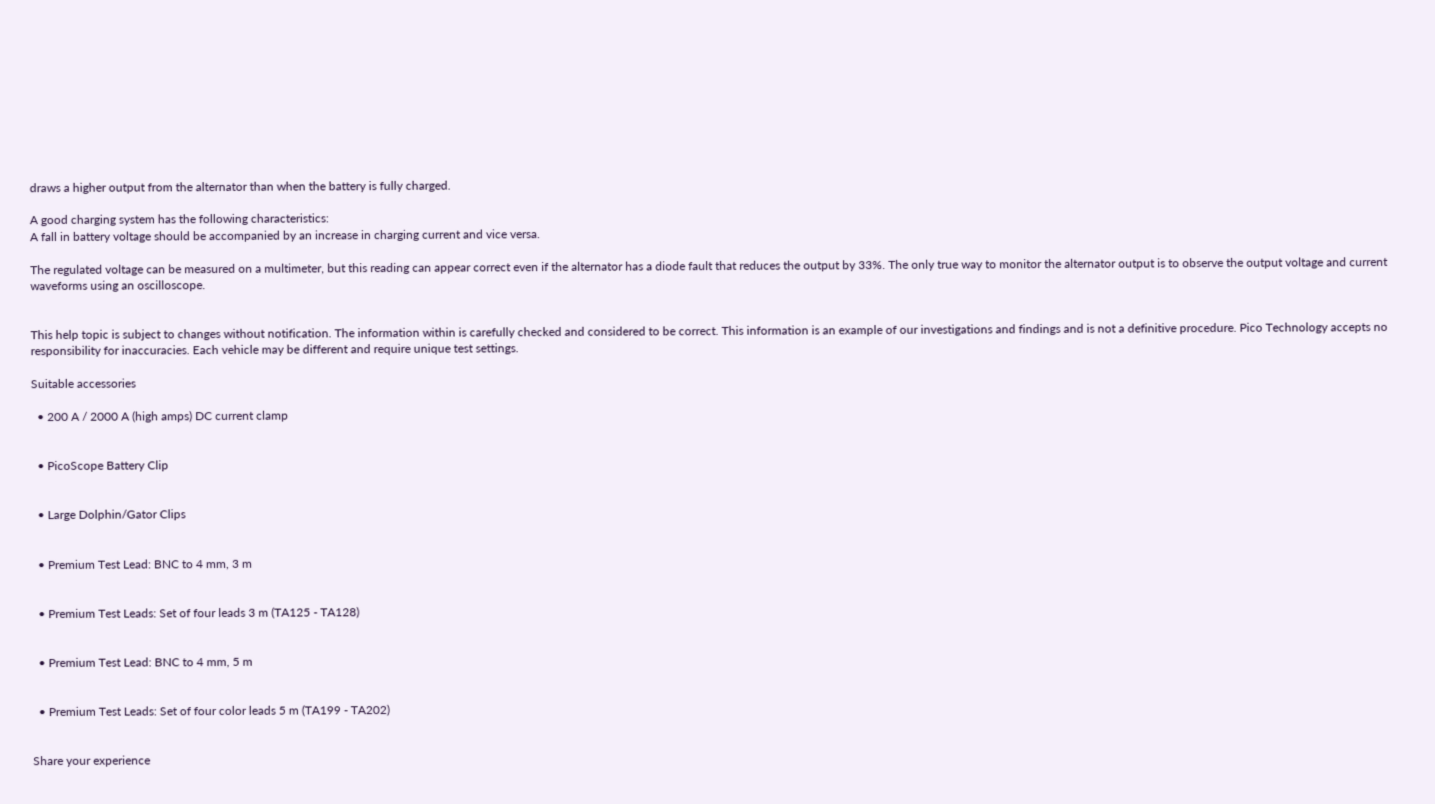draws a higher output from the alternator than when the battery is fully charged.

A good charging system has the following characteristics:
A fall in battery voltage should be accompanied by an increase in charging current and vice versa.

The regulated voltage can be measured on a multimeter, but this reading can appear correct even if the alternator has a diode fault that reduces the output by 33%. The only true way to monitor the alternator output is to observe the output voltage and current waveforms using an oscilloscope.


This help topic is subject to changes without notification. The information within is carefully checked and considered to be correct. This information is an example of our investigations and findings and is not a definitive procedure. Pico Technology accepts no responsibility for inaccuracies. Each vehicle may be different and require unique test settings.

Suitable accessories

  • 200 A / 2000 A (high amps) DC current clamp


  • PicoScope Battery Clip


  • Large Dolphin/Gator Clips


  • Premium Test Lead: BNC to 4 mm, 3 m


  • Premium Test Leads: Set of four leads 3 m (TA125 - TA128)


  • Premium Test Lead: BNC to 4 mm, 5 m


  • Premium Test Leads: Set of four color leads 5 m (TA199 - TA202)


Share your experience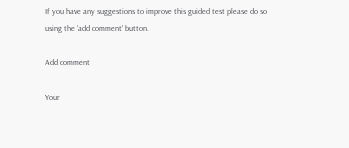If you have any suggestions to improve this guided test please do so using the 'add comment' button.

Add comment

Your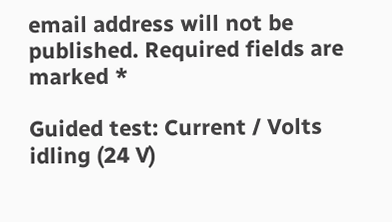email address will not be published. Required fields are marked *

Guided test: Current / Volts idling (24 V)